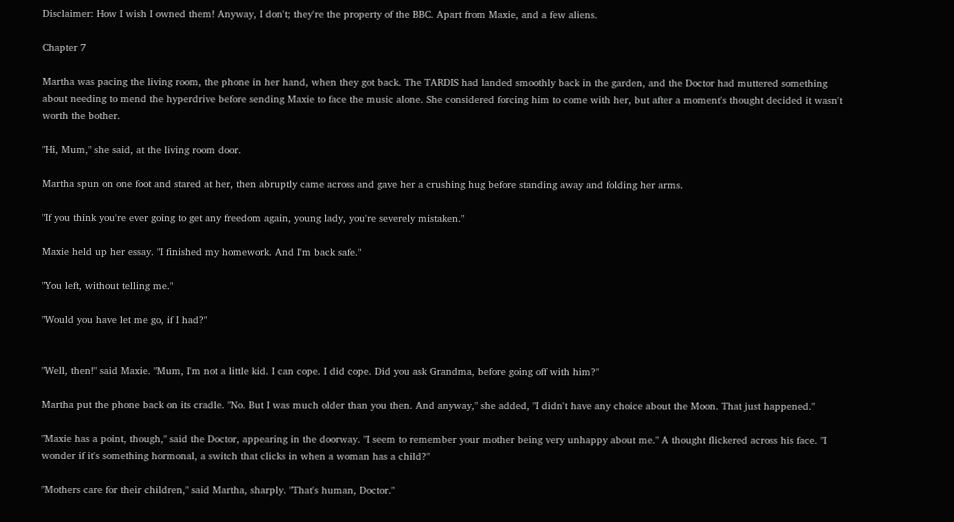Disclaimer: How I wish I owned them! Anyway, I don't; they're the property of the BBC. Apart from Maxie, and a few aliens.

Chapter 7

Martha was pacing the living room, the phone in her hand, when they got back. The TARDIS had landed smoothly back in the garden, and the Doctor had muttered something about needing to mend the hyperdrive before sending Maxie to face the music alone. She considered forcing him to come with her, but after a moment's thought decided it wasn't worth the bother.

"Hi, Mum," she said, at the living room door.

Martha spun on one foot and stared at her, then abruptly came across and gave her a crushing hug before standing away and folding her arms.

"If you think you're ever going to get any freedom again, young lady, you're severely mistaken."

Maxie held up her essay. "I finished my homework. And I'm back safe."

"You left, without telling me."

"Would you have let me go, if I had?"


"Well, then!" said Maxie. "Mum, I'm not a little kid. I can cope. I did cope. Did you ask Grandma, before going off with him?"

Martha put the phone back on its cradle. "No. But I was much older than you then. And anyway," she added, "I didn't have any choice about the Moon. That just happened."

"Maxie has a point, though," said the Doctor, appearing in the doorway. "I seem to remember your mother being very unhappy about me." A thought flickered across his face. "I wonder if it's something hormonal, a switch that clicks in when a woman has a child?"

"Mothers care for their children," said Martha, sharply. "That's human, Doctor."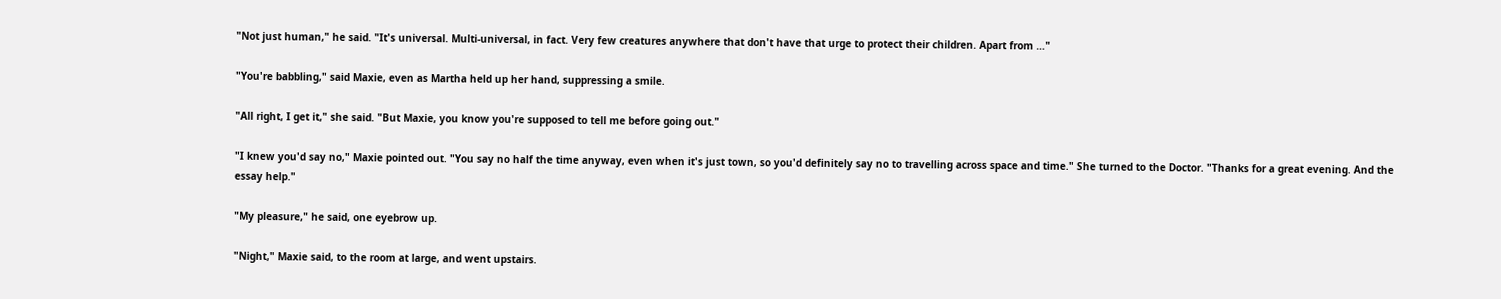"Not just human," he said. "It's universal. Multi-universal, in fact. Very few creatures anywhere that don't have that urge to protect their children. Apart from …"

"You're babbling," said Maxie, even as Martha held up her hand, suppressing a smile.

"All right, I get it," she said. "But Maxie, you know you're supposed to tell me before going out."

"I knew you'd say no," Maxie pointed out. "You say no half the time anyway, even when it's just town, so you'd definitely say no to travelling across space and time." She turned to the Doctor. "Thanks for a great evening. And the essay help."

"My pleasure," he said, one eyebrow up.

"Night," Maxie said, to the room at large, and went upstairs.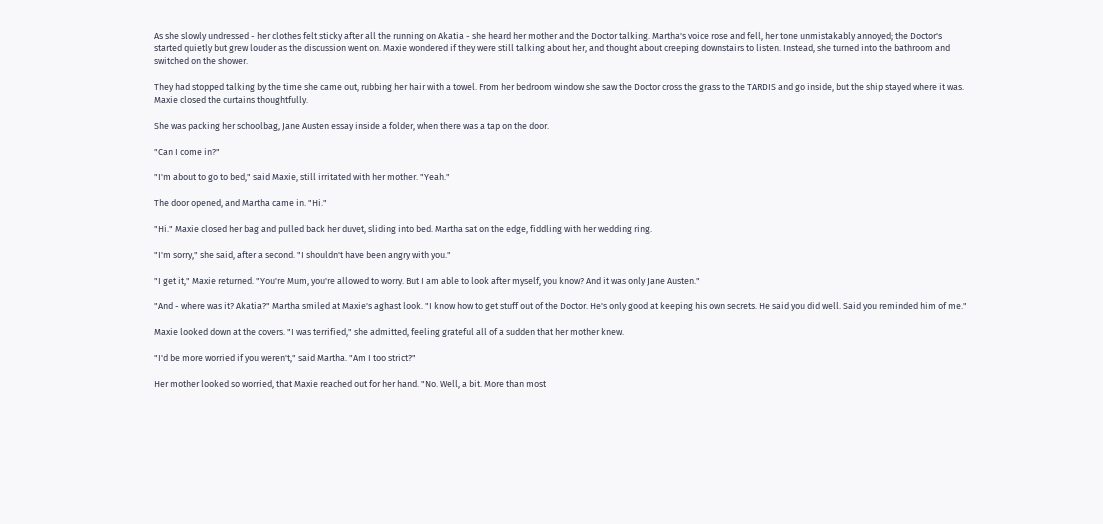As she slowly undressed - her clothes felt sticky after all the running on Akatia - she heard her mother and the Doctor talking. Martha's voice rose and fell, her tone unmistakably annoyed; the Doctor's started quietly but grew louder as the discussion went on. Maxie wondered if they were still talking about her, and thought about creeping downstairs to listen. Instead, she turned into the bathroom and switched on the shower.

They had stopped talking by the time she came out, rubbing her hair with a towel. From her bedroom window she saw the Doctor cross the grass to the TARDIS and go inside, but the ship stayed where it was. Maxie closed the curtains thoughtfully.

She was packing her schoolbag, Jane Austen essay inside a folder, when there was a tap on the door.

"Can I come in?"

"I'm about to go to bed," said Maxie, still irritated with her mother. "Yeah."

The door opened, and Martha came in. "Hi."

"Hi." Maxie closed her bag and pulled back her duvet, sliding into bed. Martha sat on the edge, fiddling with her wedding ring.

"I'm sorry," she said, after a second. "I shouldn't have been angry with you."

"I get it," Maxie returned. "You're Mum, you're allowed to worry. But I am able to look after myself, you know? And it was only Jane Austen."

"And - where was it? Akatia?" Martha smiled at Maxie's aghast look. "I know how to get stuff out of the Doctor. He's only good at keeping his own secrets. He said you did well. Said you reminded him of me."

Maxie looked down at the covers. "I was terrified," she admitted, feeling grateful all of a sudden that her mother knew.

"I'd be more worried if you weren't," said Martha. "Am I too strict?"

Her mother looked so worried, that Maxie reached out for her hand. "No. Well, a bit. More than most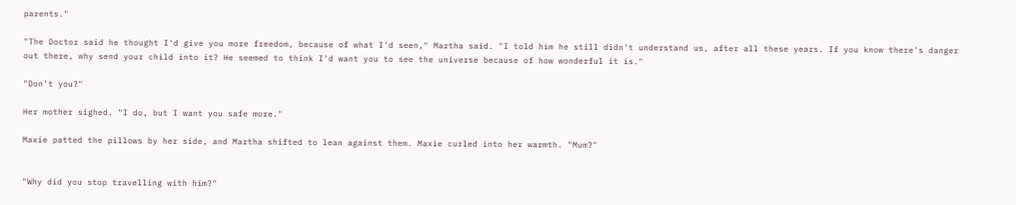parents."

"The Doctor said he thought I'd give you more freedom, because of what I'd seen," Martha said. "I told him he still didn't understand us, after all these years. If you know there's danger out there, why send your child into it? He seemed to think I'd want you to see the universe because of how wonderful it is."

"Don't you?"

Her mother sighed. "I do, but I want you safe more."

Maxie patted the pillows by her side, and Martha shifted to lean against them. Maxie curled into her warmth. "Mum?"


"Why did you stop travelling with him?"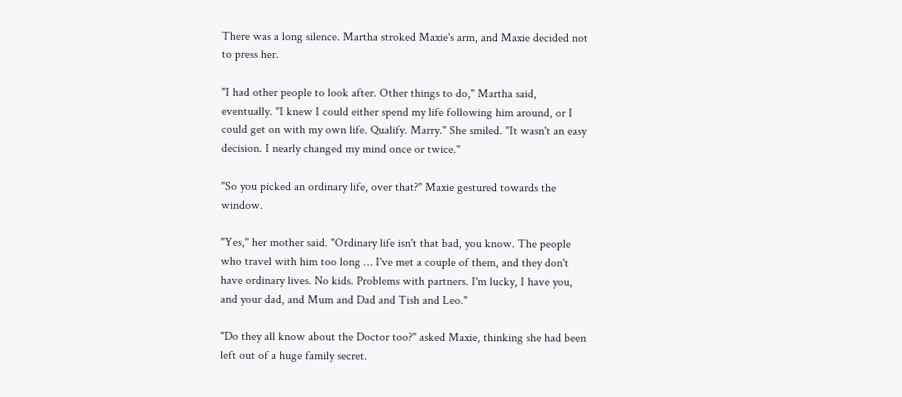There was a long silence. Martha stroked Maxie's arm, and Maxie decided not to press her.

"I had other people to look after. Other things to do," Martha said, eventually. "I knew I could either spend my life following him around, or I could get on with my own life. Qualify. Marry." She smiled. "It wasn't an easy decision. I nearly changed my mind once or twice."

"So you picked an ordinary life, over that?" Maxie gestured towards the window.

"Yes," her mother said. "Ordinary life isn't that bad, you know. The people who travel with him too long … I've met a couple of them, and they don't have ordinary lives. No kids. Problems with partners. I'm lucky, I have you, and your dad, and Mum and Dad and Tish and Leo."

"Do they all know about the Doctor too?" asked Maxie, thinking she had been left out of a huge family secret.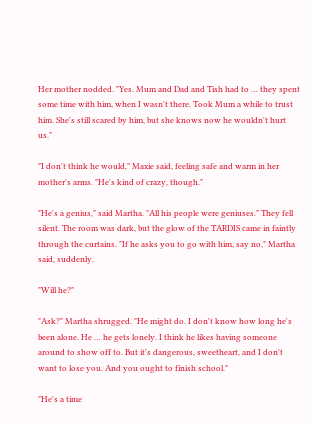Her mother nodded. "Yes. Mum and Dad and Tish had to … they spent some time with him, when I wasn't there. Took Mum a while to trust him. She's still scared by him, but she knows now he wouldn't hurt us."

"I don't think he would," Maxie said, feeling safe and warm in her mother's arms. "He's kind of crazy, though."

"He's a genius," said Martha. "All his people were geniuses." They fell silent. The room was dark, but the glow of the TARDIS came in faintly through the curtains. "If he asks you to go with him, say no," Martha said, suddenly.

"Will he?"

"Ask?" Martha shrugged. "He might do. I don't know how long he's been alone. He … he gets lonely. I think he likes having someone around to show off to. But it's dangerous, sweetheart, and I don't want to lose you. And you ought to finish school."

"He's a time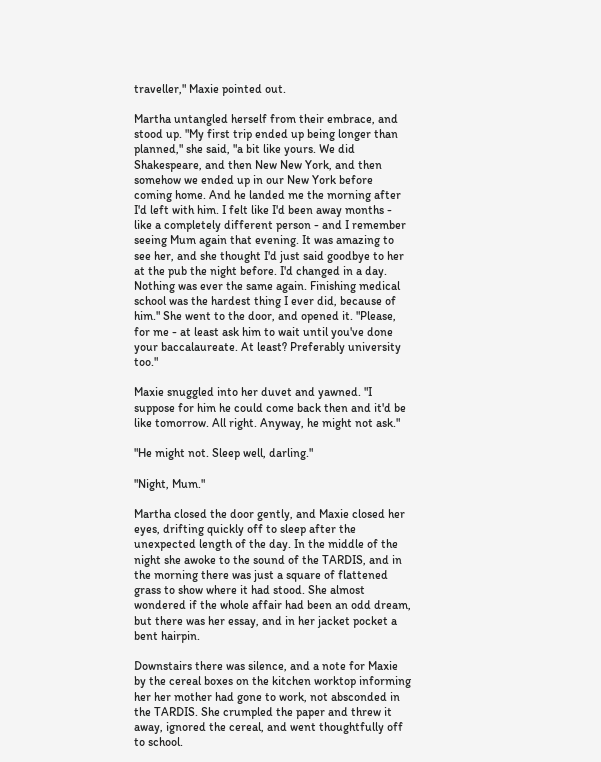traveller," Maxie pointed out.

Martha untangled herself from their embrace, and stood up. "My first trip ended up being longer than planned," she said, "a bit like yours. We did Shakespeare, and then New New York, and then somehow we ended up in our New York before coming home. And he landed me the morning after I'd left with him. I felt like I'd been away months - like a completely different person - and I remember seeing Mum again that evening. It was amazing to see her, and she thought I'd just said goodbye to her at the pub the night before. I'd changed in a day. Nothing was ever the same again. Finishing medical school was the hardest thing I ever did, because of him." She went to the door, and opened it. "Please, for me - at least ask him to wait until you've done your baccalaureate. At least? Preferably university too."

Maxie snuggled into her duvet and yawned. "I suppose for him he could come back then and it'd be like tomorrow. All right. Anyway, he might not ask."

"He might not. Sleep well, darling."

"Night, Mum."

Martha closed the door gently, and Maxie closed her eyes, drifting quickly off to sleep after the unexpected length of the day. In the middle of the night she awoke to the sound of the TARDIS, and in the morning there was just a square of flattened grass to show where it had stood. She almost wondered if the whole affair had been an odd dream, but there was her essay, and in her jacket pocket a bent hairpin.

Downstairs there was silence, and a note for Maxie by the cereal boxes on the kitchen worktop informing her her mother had gone to work, not absconded in the TARDIS. She crumpled the paper and threw it away, ignored the cereal, and went thoughtfully off to school.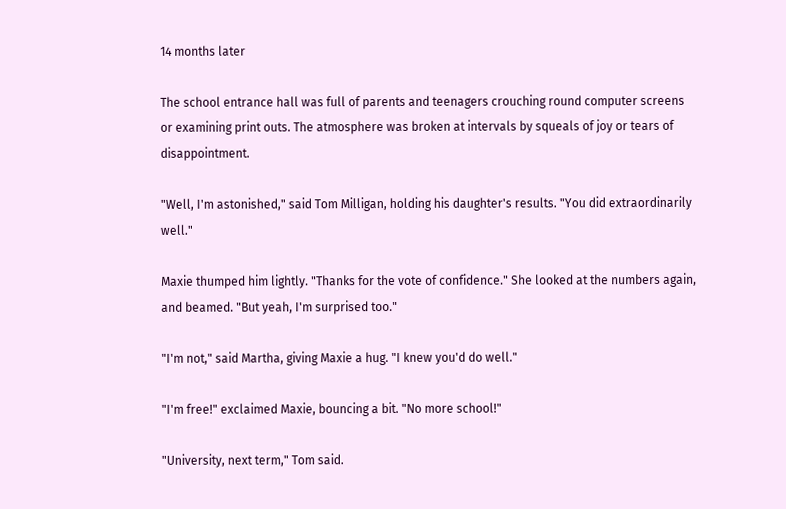14 months later

The school entrance hall was full of parents and teenagers crouching round computer screens or examining print outs. The atmosphere was broken at intervals by squeals of joy or tears of disappointment.

"Well, I'm astonished," said Tom Milligan, holding his daughter's results. "You did extraordinarily well."

Maxie thumped him lightly. "Thanks for the vote of confidence." She looked at the numbers again, and beamed. "But yeah, I'm surprised too."

"I'm not," said Martha, giving Maxie a hug. "I knew you'd do well."

"I'm free!" exclaimed Maxie, bouncing a bit. "No more school!"

"University, next term," Tom said.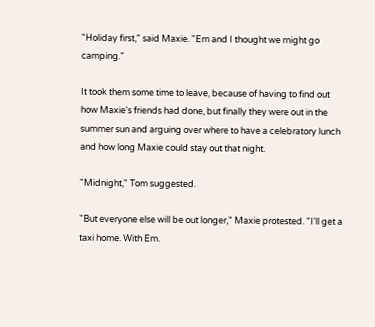"Holiday first," said Maxie. "Em and I thought we might go camping."

It took them some time to leave, because of having to find out how Maxie's friends had done, but finally they were out in the summer sun and arguing over where to have a celebratory lunch and how long Maxie could stay out that night.

"Midnight," Tom suggested.

"But everyone else will be out longer," Maxie protested. "I'll get a taxi home. With Em.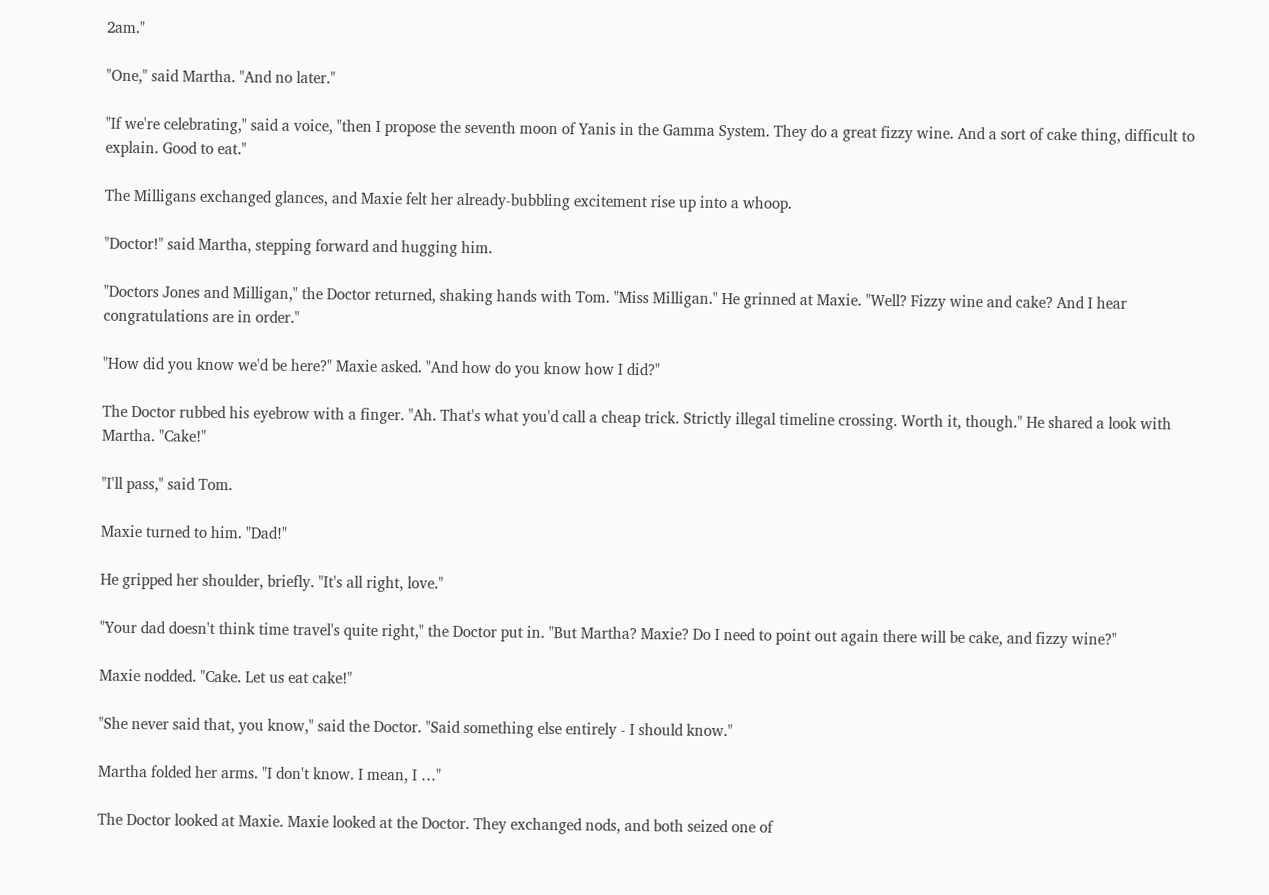2am."

"One," said Martha. "And no later."

"If we're celebrating," said a voice, "then I propose the seventh moon of Yanis in the Gamma System. They do a great fizzy wine. And a sort of cake thing, difficult to explain. Good to eat."

The Milligans exchanged glances, and Maxie felt her already-bubbling excitement rise up into a whoop.

"Doctor!" said Martha, stepping forward and hugging him.

"Doctors Jones and Milligan," the Doctor returned, shaking hands with Tom. "Miss Milligan." He grinned at Maxie. "Well? Fizzy wine and cake? And I hear congratulations are in order."

"How did you know we'd be here?" Maxie asked. "And how do you know how I did?"

The Doctor rubbed his eyebrow with a finger. "Ah. That's what you'd call a cheap trick. Strictly illegal timeline crossing. Worth it, though." He shared a look with Martha. "Cake!"

"I'll pass," said Tom.

Maxie turned to him. "Dad!"

He gripped her shoulder, briefly. "It's all right, love."

"Your dad doesn't think time travel's quite right," the Doctor put in. "But Martha? Maxie? Do I need to point out again there will be cake, and fizzy wine?"

Maxie nodded. "Cake. Let us eat cake!"

"She never said that, you know," said the Doctor. "Said something else entirely - I should know."

Martha folded her arms. "I don't know. I mean, I …"

The Doctor looked at Maxie. Maxie looked at the Doctor. They exchanged nods, and both seized one of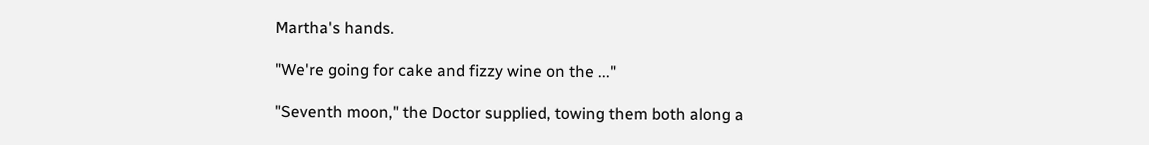Martha's hands.

"We're going for cake and fizzy wine on the ..."

"Seventh moon," the Doctor supplied, towing them both along a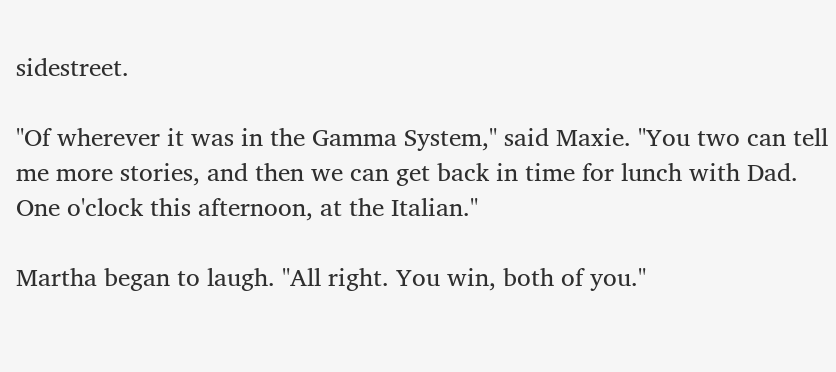sidestreet.

"Of wherever it was in the Gamma System," said Maxie. "You two can tell me more stories, and then we can get back in time for lunch with Dad. One o'clock this afternoon, at the Italian."

Martha began to laugh. "All right. You win, both of you."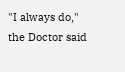"I always do," the Doctor said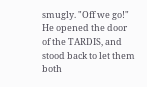smugly. "Off we go!" He opened the door of the TARDIS, and stood back to let them both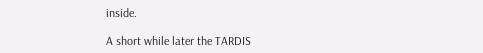inside.

A short while later the TARDIS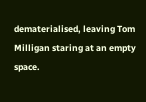dematerialised, leaving Tom Milligan staring at an empty space.